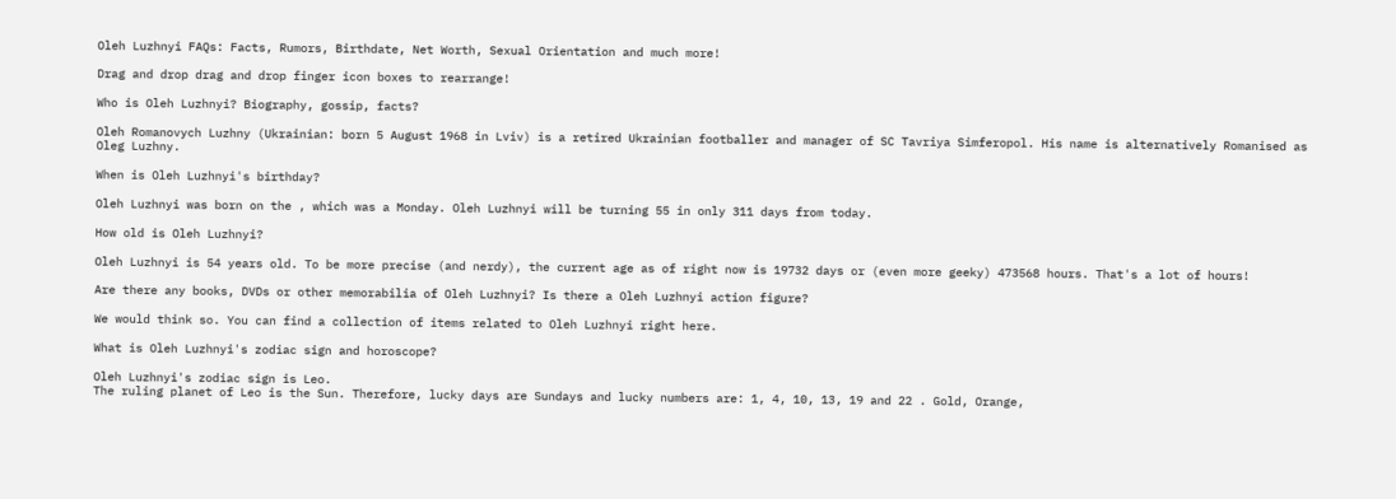Oleh Luzhnyi FAQs: Facts, Rumors, Birthdate, Net Worth, Sexual Orientation and much more!

Drag and drop drag and drop finger icon boxes to rearrange!

Who is Oleh Luzhnyi? Biography, gossip, facts?

Oleh Romanovych Luzhny (Ukrainian: born 5 August 1968 in Lviv) is a retired Ukrainian footballer and manager of SC Tavriya Simferopol. His name is alternatively Romanised as Oleg Luzhny.

When is Oleh Luzhnyi's birthday?

Oleh Luzhnyi was born on the , which was a Monday. Oleh Luzhnyi will be turning 55 in only 311 days from today.

How old is Oleh Luzhnyi?

Oleh Luzhnyi is 54 years old. To be more precise (and nerdy), the current age as of right now is 19732 days or (even more geeky) 473568 hours. That's a lot of hours!

Are there any books, DVDs or other memorabilia of Oleh Luzhnyi? Is there a Oleh Luzhnyi action figure?

We would think so. You can find a collection of items related to Oleh Luzhnyi right here.

What is Oleh Luzhnyi's zodiac sign and horoscope?

Oleh Luzhnyi's zodiac sign is Leo.
The ruling planet of Leo is the Sun. Therefore, lucky days are Sundays and lucky numbers are: 1, 4, 10, 13, 19 and 22 . Gold, Orange,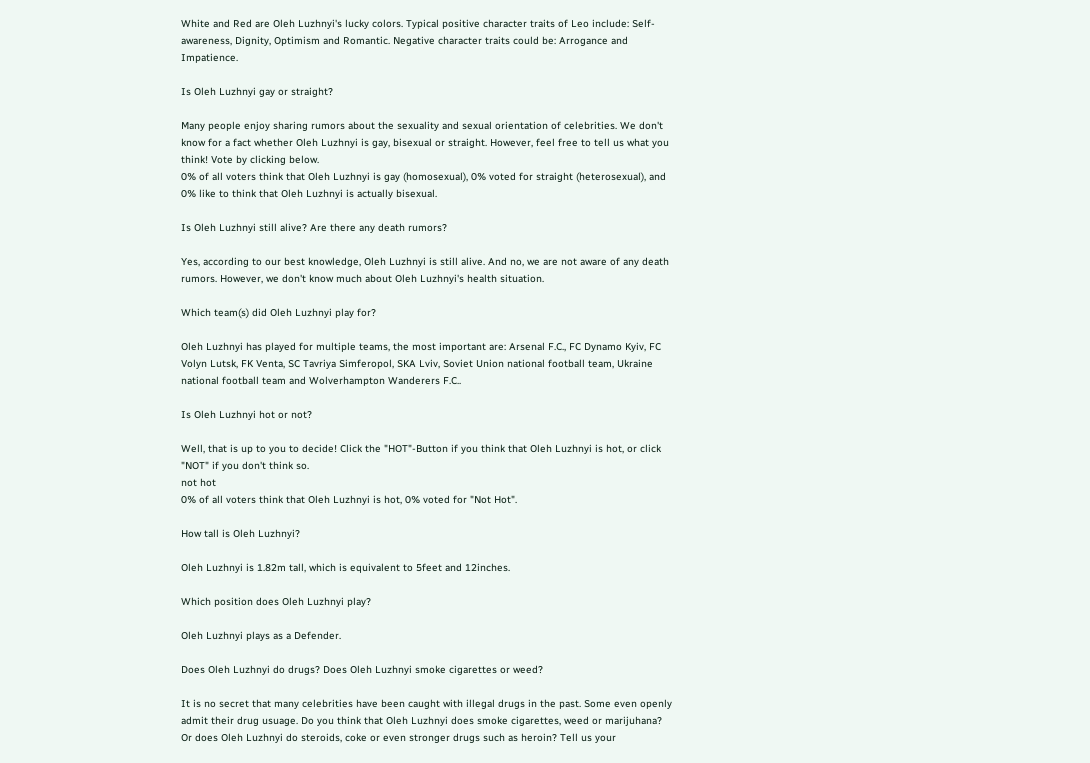White and Red are Oleh Luzhnyi's lucky colors. Typical positive character traits of Leo include: Self-awareness, Dignity, Optimism and Romantic. Negative character traits could be: Arrogance and Impatience.

Is Oleh Luzhnyi gay or straight?

Many people enjoy sharing rumors about the sexuality and sexual orientation of celebrities. We don't know for a fact whether Oleh Luzhnyi is gay, bisexual or straight. However, feel free to tell us what you think! Vote by clicking below.
0% of all voters think that Oleh Luzhnyi is gay (homosexual), 0% voted for straight (heterosexual), and 0% like to think that Oleh Luzhnyi is actually bisexual.

Is Oleh Luzhnyi still alive? Are there any death rumors?

Yes, according to our best knowledge, Oleh Luzhnyi is still alive. And no, we are not aware of any death rumors. However, we don't know much about Oleh Luzhnyi's health situation.

Which team(s) did Oleh Luzhnyi play for?

Oleh Luzhnyi has played for multiple teams, the most important are: Arsenal F.C., FC Dynamo Kyiv, FC Volyn Lutsk, FK Venta, SC Tavriya Simferopol, SKA Lviv, Soviet Union national football team, Ukraine national football team and Wolverhampton Wanderers F.C..

Is Oleh Luzhnyi hot or not?

Well, that is up to you to decide! Click the "HOT"-Button if you think that Oleh Luzhnyi is hot, or click "NOT" if you don't think so.
not hot
0% of all voters think that Oleh Luzhnyi is hot, 0% voted for "Not Hot".

How tall is Oleh Luzhnyi?

Oleh Luzhnyi is 1.82m tall, which is equivalent to 5feet and 12inches.

Which position does Oleh Luzhnyi play?

Oleh Luzhnyi plays as a Defender.

Does Oleh Luzhnyi do drugs? Does Oleh Luzhnyi smoke cigarettes or weed?

It is no secret that many celebrities have been caught with illegal drugs in the past. Some even openly admit their drug usuage. Do you think that Oleh Luzhnyi does smoke cigarettes, weed or marijuhana? Or does Oleh Luzhnyi do steroids, coke or even stronger drugs such as heroin? Tell us your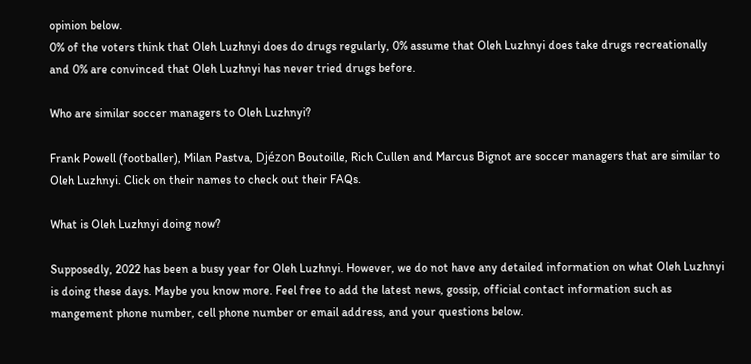opinion below.
0% of the voters think that Oleh Luzhnyi does do drugs regularly, 0% assume that Oleh Luzhnyi does take drugs recreationally and 0% are convinced that Oleh Luzhnyi has never tried drugs before.

Who are similar soccer managers to Oleh Luzhnyi?

Frank Powell (footballer), Milan Pastva, Djézon Boutoille, Rich Cullen and Marcus Bignot are soccer managers that are similar to Oleh Luzhnyi. Click on their names to check out their FAQs.

What is Oleh Luzhnyi doing now?

Supposedly, 2022 has been a busy year for Oleh Luzhnyi. However, we do not have any detailed information on what Oleh Luzhnyi is doing these days. Maybe you know more. Feel free to add the latest news, gossip, official contact information such as mangement phone number, cell phone number or email address, and your questions below.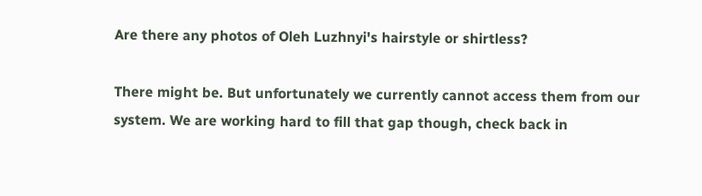Are there any photos of Oleh Luzhnyi's hairstyle or shirtless?

There might be. But unfortunately we currently cannot access them from our system. We are working hard to fill that gap though, check back in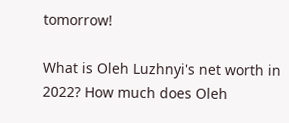tomorrow!

What is Oleh Luzhnyi's net worth in 2022? How much does Oleh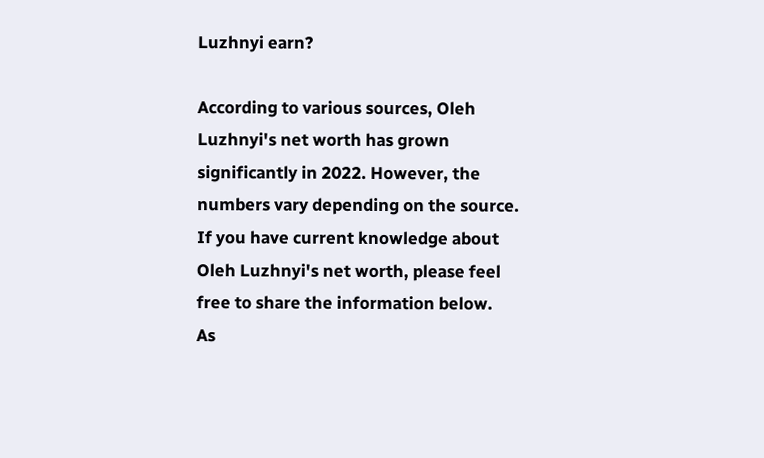Luzhnyi earn?

According to various sources, Oleh Luzhnyi's net worth has grown significantly in 2022. However, the numbers vary depending on the source. If you have current knowledge about Oleh Luzhnyi's net worth, please feel free to share the information below.
As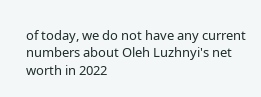of today, we do not have any current numbers about Oleh Luzhnyi's net worth in 2022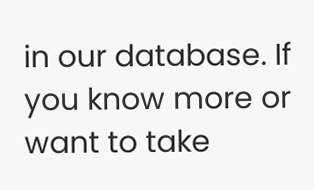in our database. If you know more or want to take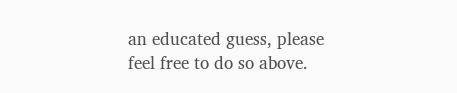an educated guess, please feel free to do so above.